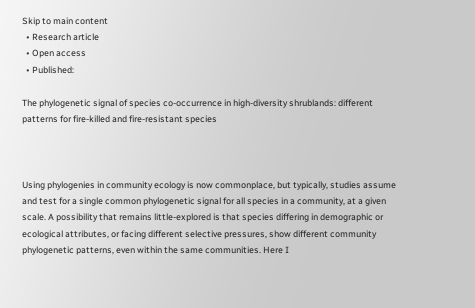Skip to main content
  • Research article
  • Open access
  • Published:

The phylogenetic signal of species co-occurrence in high-diversity shrublands: different patterns for fire-killed and fire-resistant species



Using phylogenies in community ecology is now commonplace, but typically, studies assume and test for a single common phylogenetic signal for all species in a community, at a given scale. A possibility that remains little-explored is that species differing in demographic or ecological attributes, or facing different selective pressures, show different community phylogenetic patterns, even within the same communities. Here I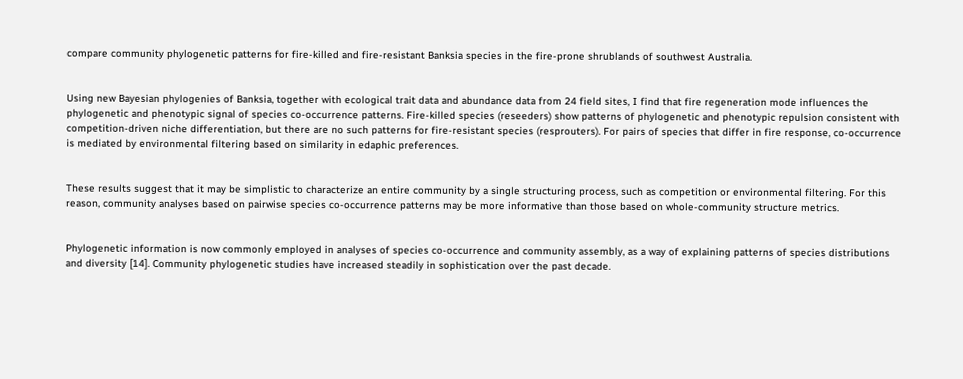compare community phylogenetic patterns for fire-killed and fire-resistant Banksia species in the fire-prone shrublands of southwest Australia.


Using new Bayesian phylogenies of Banksia, together with ecological trait data and abundance data from 24 field sites, I find that fire regeneration mode influences the phylogenetic and phenotypic signal of species co-occurrence patterns. Fire-killed species (reseeders) show patterns of phylogenetic and phenotypic repulsion consistent with competition-driven niche differentiation, but there are no such patterns for fire-resistant species (resprouters). For pairs of species that differ in fire response, co-occurrence is mediated by environmental filtering based on similarity in edaphic preferences.


These results suggest that it may be simplistic to characterize an entire community by a single structuring process, such as competition or environmental filtering. For this reason, community analyses based on pairwise species co-occurrence patterns may be more informative than those based on whole-community structure metrics.


Phylogenetic information is now commonly employed in analyses of species co-occurrence and community assembly, as a way of explaining patterns of species distributions and diversity [14]. Community phylogenetic studies have increased steadily in sophistication over the past decade.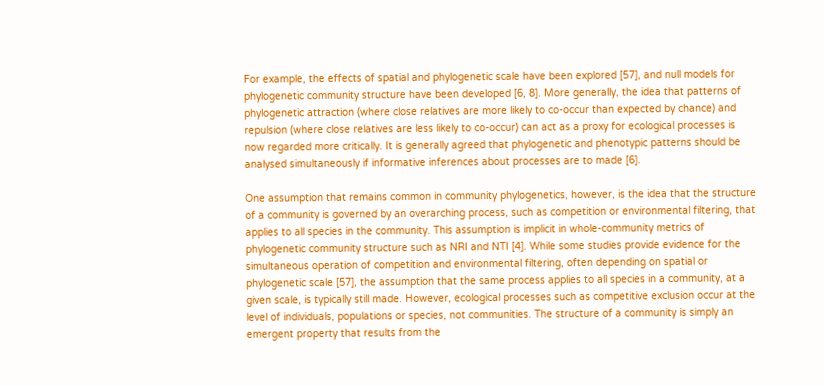For example, the effects of spatial and phylogenetic scale have been explored [57], and null models for phylogenetic community structure have been developed [6, 8]. More generally, the idea that patterns of phylogenetic attraction (where close relatives are more likely to co-occur than expected by chance) and repulsion (where close relatives are less likely to co-occur) can act as a proxy for ecological processes is now regarded more critically. It is generally agreed that phylogenetic and phenotypic patterns should be analysed simultaneously if informative inferences about processes are to made [6].

One assumption that remains common in community phylogenetics, however, is the idea that the structure of a community is governed by an overarching process, such as competition or environmental filtering, that applies to all species in the community. This assumption is implicit in whole-community metrics of phylogenetic community structure such as NRI and NTI [4]. While some studies provide evidence for the simultaneous operation of competition and environmental filtering, often depending on spatial or phylogenetic scale [57], the assumption that the same process applies to all species in a community, at a given scale, is typically still made. However, ecological processes such as competitive exclusion occur at the level of individuals, populations or species, not communities. The structure of a community is simply an emergent property that results from the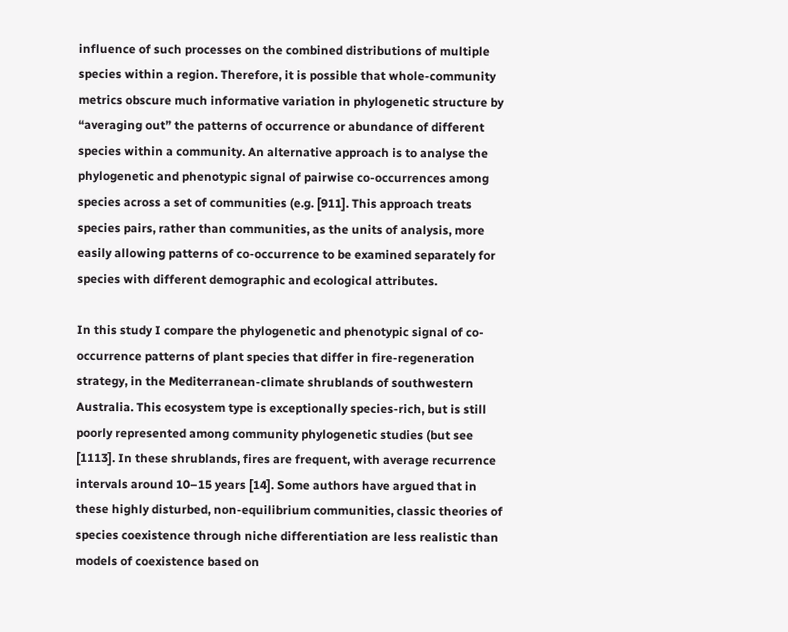influence of such processes on the combined distributions of multiple species within a region. Therefore, it is possible that whole-community metrics obscure much informative variation in phylogenetic structure by “averaging out” the patterns of occurrence or abundance of different species within a community. An alternative approach is to analyse the phylogenetic and phenotypic signal of pairwise co-occurrences among species across a set of communities (e.g. [911]. This approach treats species pairs, rather than communities, as the units of analysis, more easily allowing patterns of co-occurrence to be examined separately for species with different demographic and ecological attributes.

In this study I compare the phylogenetic and phenotypic signal of co-occurrence patterns of plant species that differ in fire-regeneration strategy, in the Mediterranean-climate shrublands of southwestern Australia. This ecosystem type is exceptionally species-rich, but is still poorly represented among community phylogenetic studies (but see [1113]. In these shrublands, fires are frequent, with average recurrence intervals around 10–15 years [14]. Some authors have argued that in these highly disturbed, non-equilibrium communities, classic theories of species coexistence through niche differentiation are less realistic than models of coexistence based on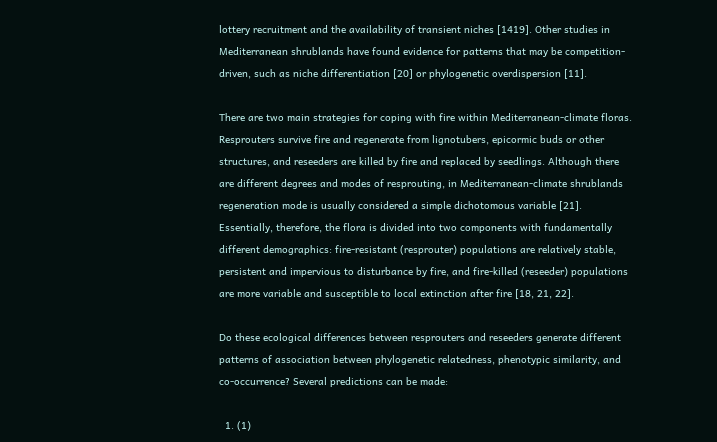lottery recruitment and the availability of transient niches [1419]. Other studies in Mediterranean shrublands have found evidence for patterns that may be competition-driven, such as niche differentiation [20] or phylogenetic overdispersion [11].

There are two main strategies for coping with fire within Mediterranean-climate floras. Resprouters survive fire and regenerate from lignotubers, epicormic buds or other structures, and reseeders are killed by fire and replaced by seedlings. Although there are different degrees and modes of resprouting, in Mediterranean-climate shrublands regeneration mode is usually considered a simple dichotomous variable [21]. Essentially, therefore, the flora is divided into two components with fundamentally different demographics: fire-resistant (resprouter) populations are relatively stable, persistent and impervious to disturbance by fire, and fire-killed (reseeder) populations are more variable and susceptible to local extinction after fire [18, 21, 22].

Do these ecological differences between resprouters and reseeders generate different patterns of association between phylogenetic relatedness, phenotypic similarity, and co-occurrence? Several predictions can be made:

  1. (1)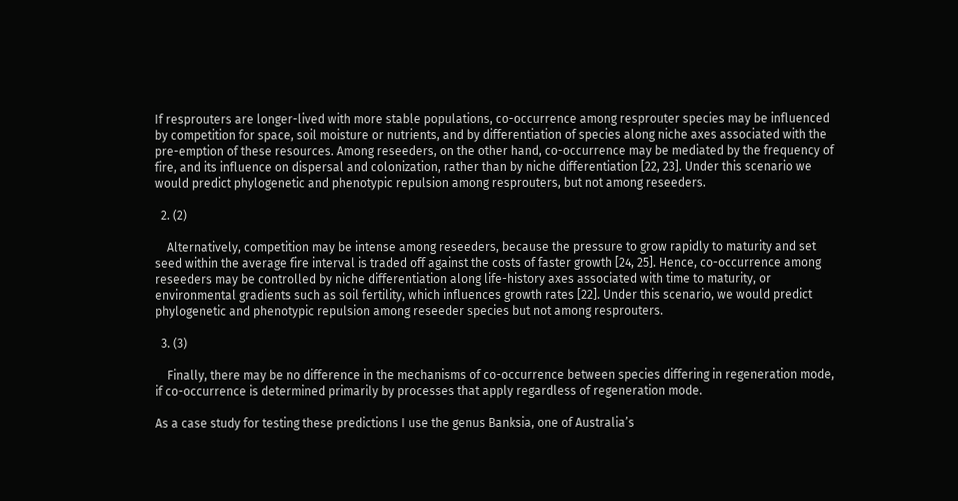If resprouters are longer-lived with more stable populations, co-occurrence among resprouter species may be influenced by competition for space, soil moisture or nutrients, and by differentiation of species along niche axes associated with the pre-emption of these resources. Among reseeders, on the other hand, co-occurrence may be mediated by the frequency of fire, and its influence on dispersal and colonization, rather than by niche differentiation [22, 23]. Under this scenario we would predict phylogenetic and phenotypic repulsion among resprouters, but not among reseeders.

  2. (2)

    Alternatively, competition may be intense among reseeders, because the pressure to grow rapidly to maturity and set seed within the average fire interval is traded off against the costs of faster growth [24, 25]. Hence, co-occurrence among reseeders may be controlled by niche differentiation along life-history axes associated with time to maturity, or environmental gradients such as soil fertility, which influences growth rates [22]. Under this scenario, we would predict phylogenetic and phenotypic repulsion among reseeder species but not among resprouters.

  3. (3)

    Finally, there may be no difference in the mechanisms of co-occurrence between species differing in regeneration mode, if co-occurrence is determined primarily by processes that apply regardless of regeneration mode.

As a case study for testing these predictions I use the genus Banksia, one of Australia’s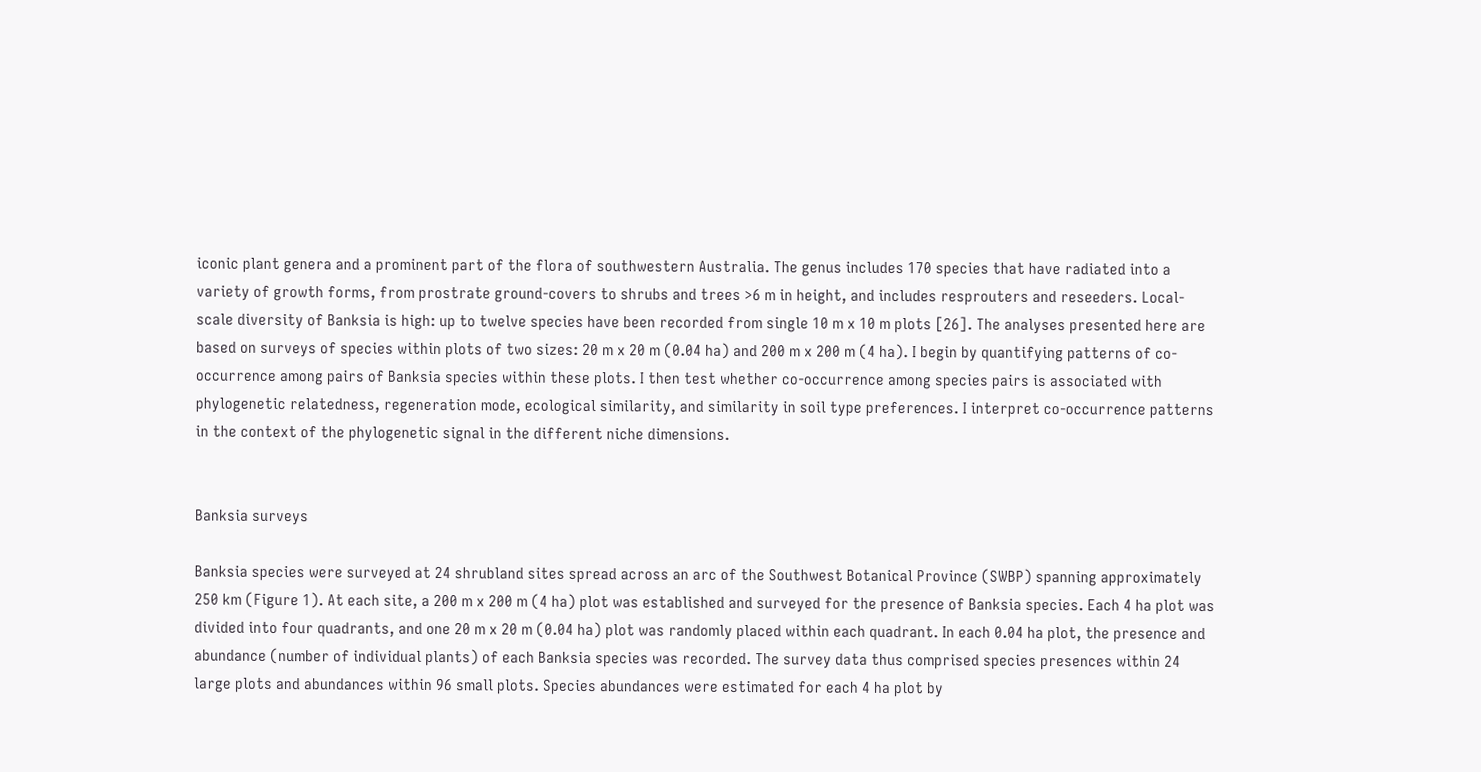iconic plant genera and a prominent part of the flora of southwestern Australia. The genus includes 170 species that have radiated into a variety of growth forms, from prostrate ground-covers to shrubs and trees >6 m in height, and includes resprouters and reseeders. Local-scale diversity of Banksia is high: up to twelve species have been recorded from single 10 m x 10 m plots [26]. The analyses presented here are based on surveys of species within plots of two sizes: 20 m x 20 m (0.04 ha) and 200 m x 200 m (4 ha). I begin by quantifying patterns of co-occurrence among pairs of Banksia species within these plots. I then test whether co-occurrence among species pairs is associated with phylogenetic relatedness, regeneration mode, ecological similarity, and similarity in soil type preferences. I interpret co-occurrence patterns in the context of the phylogenetic signal in the different niche dimensions.


Banksia surveys

Banksia species were surveyed at 24 shrubland sites spread across an arc of the Southwest Botanical Province (SWBP) spanning approximately 250 km (Figure 1). At each site, a 200 m x 200 m (4 ha) plot was established and surveyed for the presence of Banksia species. Each 4 ha plot was divided into four quadrants, and one 20 m x 20 m (0.04 ha) plot was randomly placed within each quadrant. In each 0.04 ha plot, the presence and abundance (number of individual plants) of each Banksia species was recorded. The survey data thus comprised species presences within 24 large plots and abundances within 96 small plots. Species abundances were estimated for each 4 ha plot by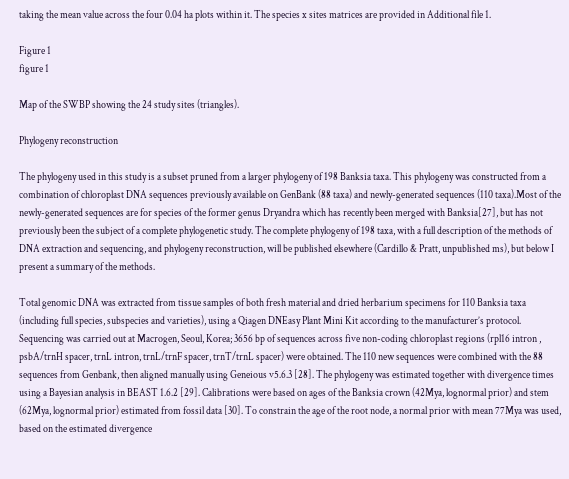taking the mean value across the four 0.04 ha plots within it. The species x sites matrices are provided in Additional file 1.

Figure 1
figure 1

Map of the SWBP showing the 24 study sites (triangles).

Phylogeny reconstruction

The phylogeny used in this study is a subset pruned from a larger phylogeny of 198 Banksia taxa. This phylogeny was constructed from a combination of chloroplast DNA sequences previously available on GenBank (88 taxa) and newly-generated sequences (110 taxa).Most of the newly-generated sequences are for species of the former genus Dryandra which has recently been merged with Banksia[27], but has not previously been the subject of a complete phylogenetic study. The complete phylogeny of 198 taxa, with a full description of the methods of DNA extraction and sequencing, and phylogeny reconstruction, will be published elsewhere (Cardillo & Pratt, unpublished ms), but below I present a summary of the methods.

Total genomic DNA was extracted from tissue samples of both fresh material and dried herbarium specimens for 110 Banksia taxa (including full species, subspecies and varieties), using a Qiagen DNEasy Plant Mini Kit according to the manufacturer’s protocol. Sequencing was carried out at Macrogen, Seoul, Korea; 3656 bp of sequences across five non-coding chloroplast regions (rpl16 intron , psbA/trnH spacer, trnL intron, trnL/trnF spacer, trnT/trnL spacer) were obtained. The 110 new sequences were combined with the 88 sequences from Genbank, then aligned manually using Geneious v5.6.3 [28]. The phylogeny was estimated together with divergence times using a Bayesian analysis in BEAST 1.6.2 [29]. Calibrations were based on ages of the Banksia crown (42Mya, lognormal prior) and stem (62Mya, lognormal prior) estimated from fossil data [30]. To constrain the age of the root node, a normal prior with mean 77Mya was used, based on the estimated divergence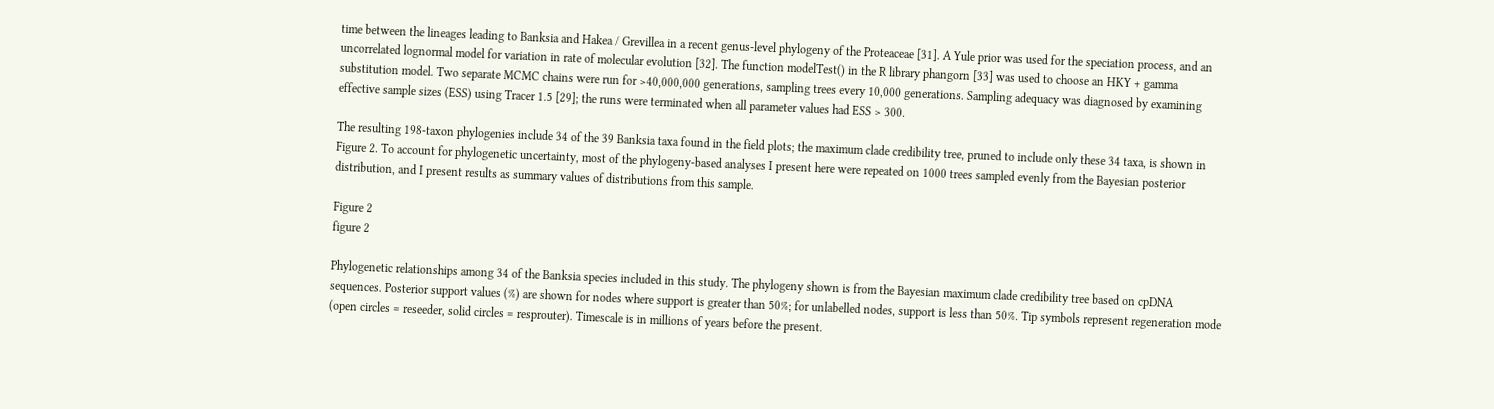time between the lineages leading to Banksia and Hakea / Grevillea in a recent genus-level phylogeny of the Proteaceae [31]. A Yule prior was used for the speciation process, and an uncorrelated lognormal model for variation in rate of molecular evolution [32]. The function modelTest() in the R library phangorn [33] was used to choose an HKY + gamma substitution model. Two separate MCMC chains were run for >40,000,000 generations, sampling trees every 10,000 generations. Sampling adequacy was diagnosed by examining effective sample sizes (ESS) using Tracer 1.5 [29]; the runs were terminated when all parameter values had ESS > 300.

The resulting 198-taxon phylogenies include 34 of the 39 Banksia taxa found in the field plots; the maximum clade credibility tree, pruned to include only these 34 taxa, is shown in Figure 2. To account for phylogenetic uncertainty, most of the phylogeny-based analyses I present here were repeated on 1000 trees sampled evenly from the Bayesian posterior distribution, and I present results as summary values of distributions from this sample.

Figure 2
figure 2

Phylogenetic relationships among 34 of the Banksia species included in this study. The phylogeny shown is from the Bayesian maximum clade credibility tree based on cpDNA sequences. Posterior support values (%) are shown for nodes where support is greater than 50%; for unlabelled nodes, support is less than 50%. Tip symbols represent regeneration mode (open circles = reseeder, solid circles = resprouter). Timescale is in millions of years before the present.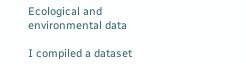Ecological and environmental data

I compiled a dataset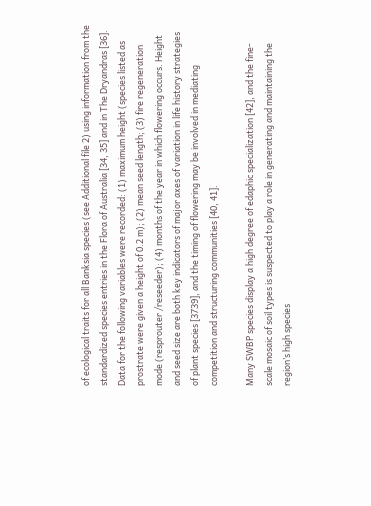of ecological traits for all Banksia species (see Additional file 2) using information from the standardized species entries in the Flora of Australia [34, 35] and in The Dryandras [36]. Data for the following variables were recorded: (1) maximum height (species listed as prostrate were given a height of 0.2 m); (2) mean seed length; (3) fire regeneration mode (resprouter /reseeder); (4) months of the year in which flowering occurs. Height and seed size are both key indicators of major axes of variation in life history strategies of plant species [3739], and the timing of flowering may be involved in mediating competition and structuring communities [40, 41].

Many SWBP species display a high degree of edaphic specialization [42], and the fine-scale mosaic of soil types is suspected to play a role in generating and maintaining the region’s high species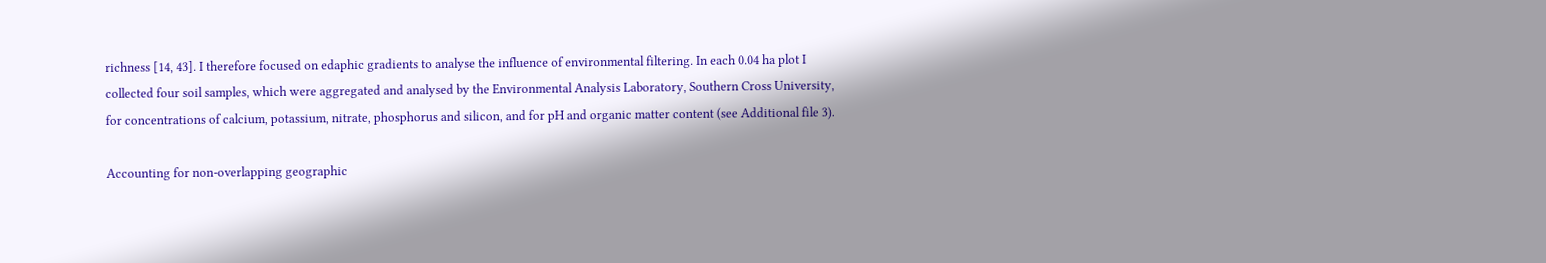richness [14, 43]. I therefore focused on edaphic gradients to analyse the influence of environmental filtering. In each 0.04 ha plot I collected four soil samples, which were aggregated and analysed by the Environmental Analysis Laboratory, Southern Cross University, for concentrations of calcium, potassium, nitrate, phosphorus and silicon, and for pH and organic matter content (see Additional file 3).

Accounting for non-overlapping geographic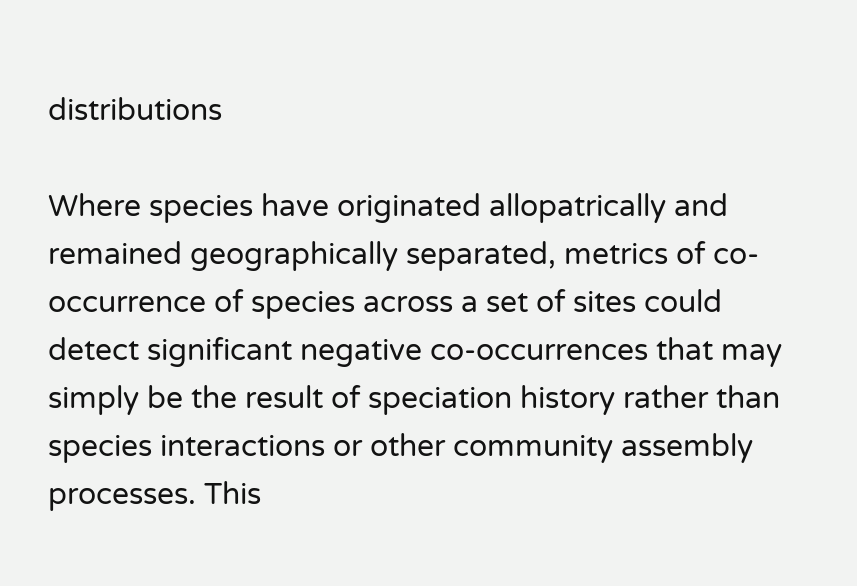distributions

Where species have originated allopatrically and remained geographically separated, metrics of co-occurrence of species across a set of sites could detect significant negative co-occurrences that may simply be the result of speciation history rather than species interactions or other community assembly processes. This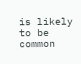is likely to be common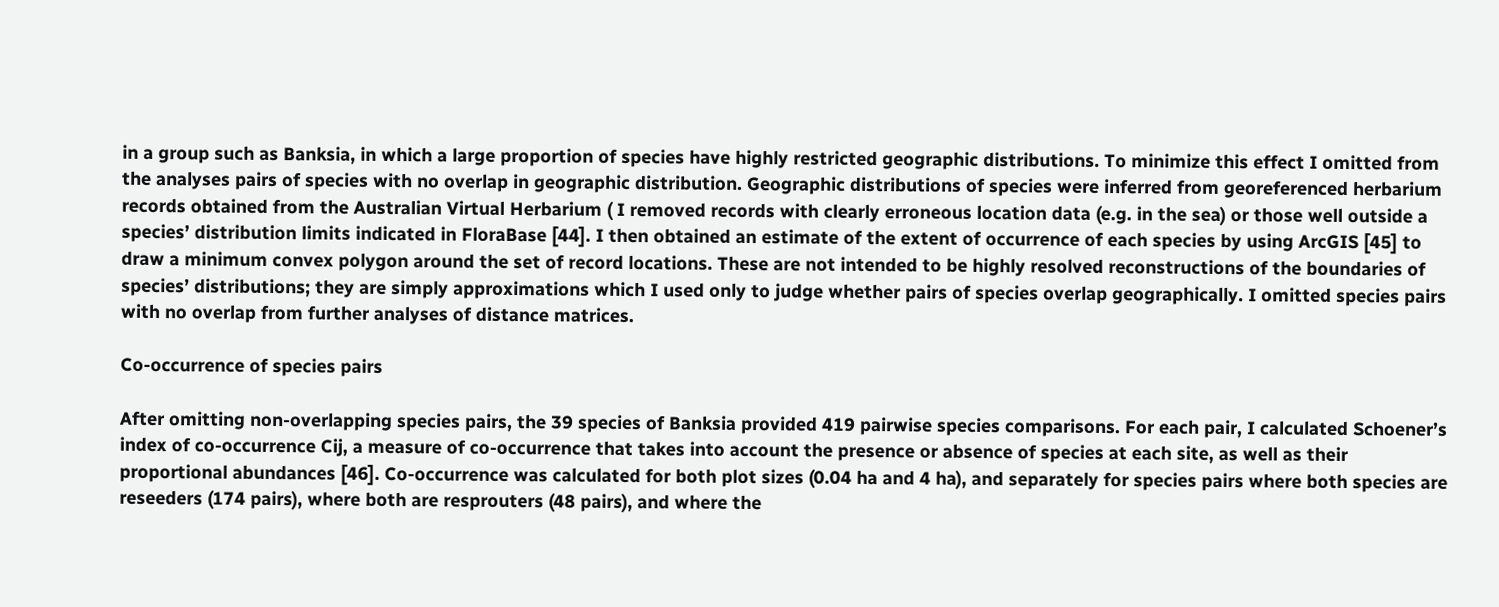in a group such as Banksia, in which a large proportion of species have highly restricted geographic distributions. To minimize this effect I omitted from the analyses pairs of species with no overlap in geographic distribution. Geographic distributions of species were inferred from georeferenced herbarium records obtained from the Australian Virtual Herbarium ( I removed records with clearly erroneous location data (e.g. in the sea) or those well outside a species’ distribution limits indicated in FloraBase [44]. I then obtained an estimate of the extent of occurrence of each species by using ArcGIS [45] to draw a minimum convex polygon around the set of record locations. These are not intended to be highly resolved reconstructions of the boundaries of species’ distributions; they are simply approximations which I used only to judge whether pairs of species overlap geographically. I omitted species pairs with no overlap from further analyses of distance matrices.

Co-occurrence of species pairs

After omitting non-overlapping species pairs, the 39 species of Banksia provided 419 pairwise species comparisons. For each pair, I calculated Schoener’s index of co-occurrence Cij, a measure of co-occurrence that takes into account the presence or absence of species at each site, as well as their proportional abundances [46]. Co-occurrence was calculated for both plot sizes (0.04 ha and 4 ha), and separately for species pairs where both species are reseeders (174 pairs), where both are resprouters (48 pairs), and where the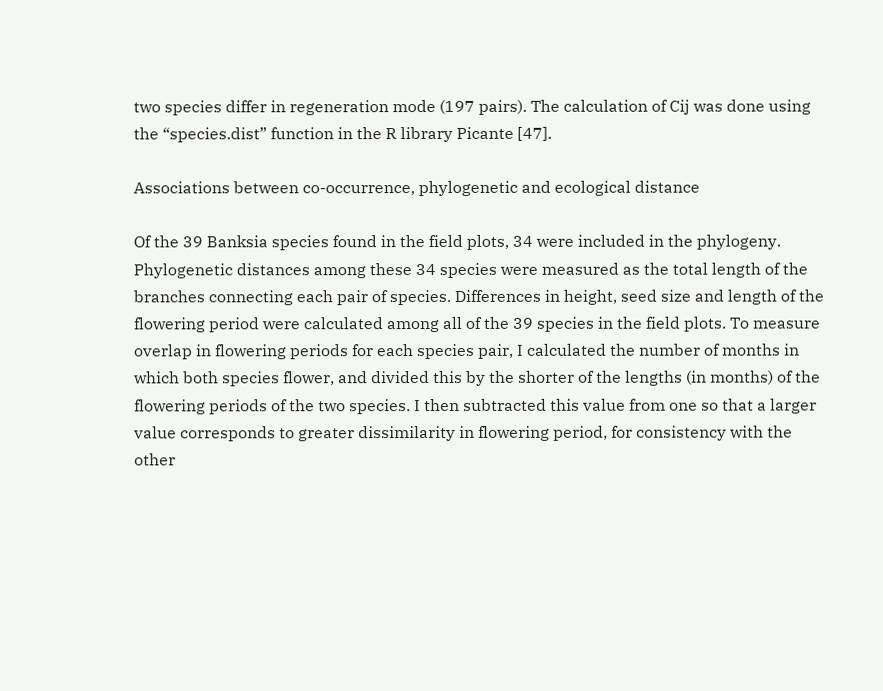two species differ in regeneration mode (197 pairs). The calculation of Cij was done using the “species.dist” function in the R library Picante [47].

Associations between co-occurrence, phylogenetic and ecological distance

Of the 39 Banksia species found in the field plots, 34 were included in the phylogeny. Phylogenetic distances among these 34 species were measured as the total length of the branches connecting each pair of species. Differences in height, seed size and length of the flowering period were calculated among all of the 39 species in the field plots. To measure overlap in flowering periods for each species pair, I calculated the number of months in which both species flower, and divided this by the shorter of the lengths (in months) of the flowering periods of the two species. I then subtracted this value from one so that a larger value corresponds to greater dissimilarity in flowering period, for consistency with the other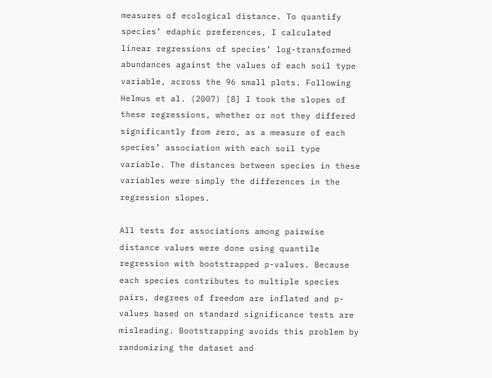measures of ecological distance. To quantify species’ edaphic preferences, I calculated linear regressions of species’ log-transformed abundances against the values of each soil type variable, across the 96 small plots. Following Helmus et al. (2007) [8] I took the slopes of these regressions, whether or not they differed significantly from zero, as a measure of each species’ association with each soil type variable. The distances between species in these variables were simply the differences in the regression slopes.

All tests for associations among pairwise distance values were done using quantile regression with bootstrapped p-values. Because each species contributes to multiple species pairs, degrees of freedom are inflated and p-values based on standard significance tests are misleading. Bootstrapping avoids this problem by randomizing the dataset and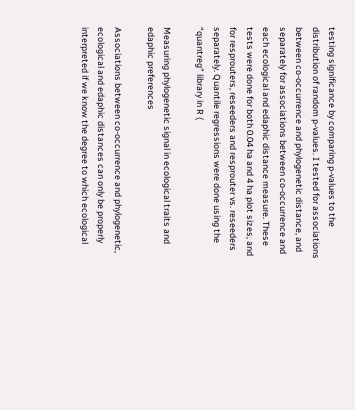testing significance by comparing p-values to the distribution of random p-values. I tested for associations between co-occurrence and phylogenetic distance, and separately for associations between co-occurrence and each ecological and edaphic distance measure. These tests were done for both 0.04 ha and 4 ha plot sizes, and for resprouters, reseeders and resprouter vs. reseeders separately. Quantile regressions were done using the “quantreg” library in R (

Measuring phylogenetic signal in ecological traits and edaphic preferences

Associations between co-occurrence and phylogenetic, ecological and edaphic distances can only be properly interpreted if we know the degree to which ecological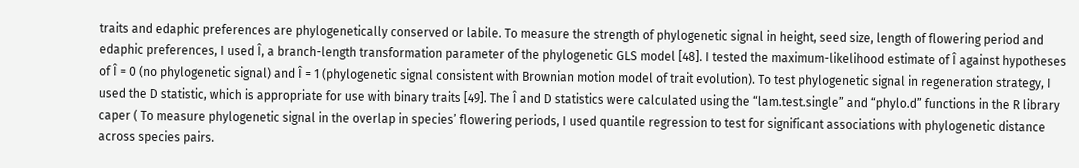traits and edaphic preferences are phylogenetically conserved or labile. To measure the strength of phylogenetic signal in height, seed size, length of flowering period and edaphic preferences, I used Î, a branch-length transformation parameter of the phylogenetic GLS model [48]. I tested the maximum-likelihood estimate of Î against hypotheses of Î = 0 (no phylogenetic signal) and Î = 1 (phylogenetic signal consistent with Brownian motion model of trait evolution). To test phylogenetic signal in regeneration strategy, I used the D statistic, which is appropriate for use with binary traits [49]. The Î and D statistics were calculated using the “lam.test.single” and “phylo.d” functions in the R library caper ( To measure phylogenetic signal in the overlap in species’ flowering periods, I used quantile regression to test for significant associations with phylogenetic distance across species pairs.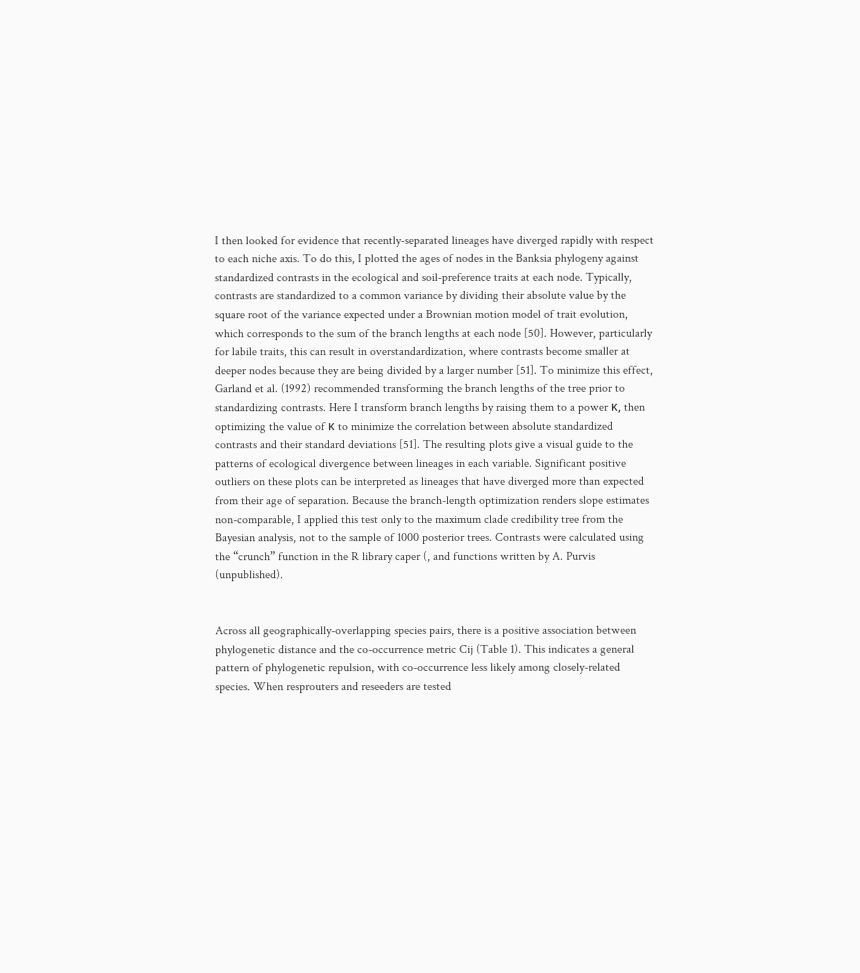I then looked for evidence that recently-separated lineages have diverged rapidly with respect to each niche axis. To do this, I plotted the ages of nodes in the Banksia phylogeny against standardized contrasts in the ecological and soil-preference traits at each node. Typically, contrasts are standardized to a common variance by dividing their absolute value by the square root of the variance expected under a Brownian motion model of trait evolution, which corresponds to the sum of the branch lengths at each node [50]. However, particularly for labile traits, this can result in overstandardization, where contrasts become smaller at deeper nodes because they are being divided by a larger number [51]. To minimize this effect, Garland et al. (1992) recommended transforming the branch lengths of the tree prior to standardizing contrasts. Here I transform branch lengths by raising them to a power κ, then optimizing the value of κ to minimize the correlation between absolute standardized contrasts and their standard deviations [51]. The resulting plots give a visual guide to the patterns of ecological divergence between lineages in each variable. Significant positive outliers on these plots can be interpreted as lineages that have diverged more than expected from their age of separation. Because the branch-length optimization renders slope estimates non-comparable, I applied this test only to the maximum clade credibility tree from the Bayesian analysis, not to the sample of 1000 posterior trees. Contrasts were calculated using the “crunch” function in the R library caper (, and functions written by A. Purvis (unpublished).


Across all geographically-overlapping species pairs, there is a positive association between phylogenetic distance and the co-occurrence metric Cij (Table 1). This indicates a general pattern of phylogenetic repulsion, with co-occurrence less likely among closely-related species. When resprouters and reseeders are tested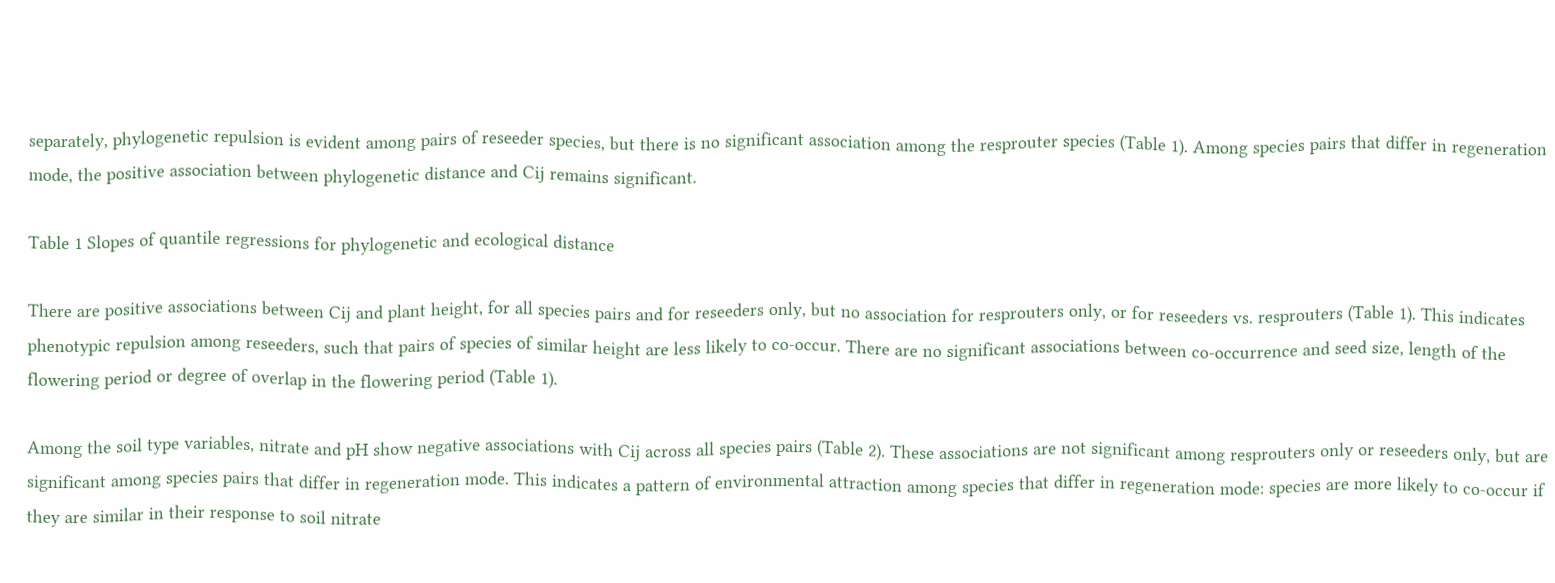separately, phylogenetic repulsion is evident among pairs of reseeder species, but there is no significant association among the resprouter species (Table 1). Among species pairs that differ in regeneration mode, the positive association between phylogenetic distance and Cij remains significant.

Table 1 Slopes of quantile regressions for phylogenetic and ecological distance

There are positive associations between Cij and plant height, for all species pairs and for reseeders only, but no association for resprouters only, or for reseeders vs. resprouters (Table 1). This indicates phenotypic repulsion among reseeders, such that pairs of species of similar height are less likely to co-occur. There are no significant associations between co-occurrence and seed size, length of the flowering period or degree of overlap in the flowering period (Table 1).

Among the soil type variables, nitrate and pH show negative associations with Cij across all species pairs (Table 2). These associations are not significant among resprouters only or reseeders only, but are significant among species pairs that differ in regeneration mode. This indicates a pattern of environmental attraction among species that differ in regeneration mode: species are more likely to co-occur if they are similar in their response to soil nitrate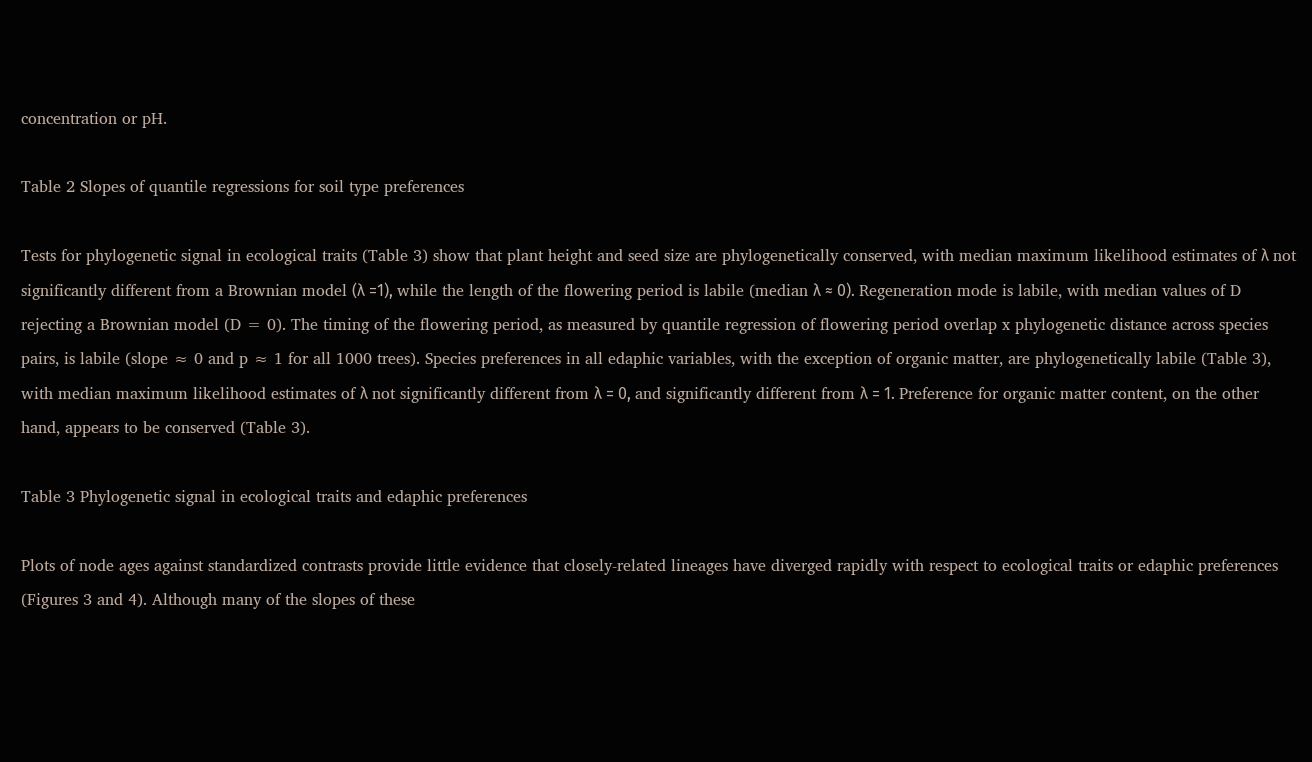concentration or pH.

Table 2 Slopes of quantile regressions for soil type preferences

Tests for phylogenetic signal in ecological traits (Table 3) show that plant height and seed size are phylogenetically conserved, with median maximum likelihood estimates of λ not significantly different from a Brownian model (λ =1), while the length of the flowering period is labile (median λ ≈ 0). Regeneration mode is labile, with median values of D rejecting a Brownian model (D = 0). The timing of the flowering period, as measured by quantile regression of flowering period overlap x phylogenetic distance across species pairs, is labile (slope ≈ 0 and p ≈ 1 for all 1000 trees). Species preferences in all edaphic variables, with the exception of organic matter, are phylogenetically labile (Table 3), with median maximum likelihood estimates of λ not significantly different from λ = 0, and significantly different from λ = 1. Preference for organic matter content, on the other hand, appears to be conserved (Table 3).

Table 3 Phylogenetic signal in ecological traits and edaphic preferences

Plots of node ages against standardized contrasts provide little evidence that closely-related lineages have diverged rapidly with respect to ecological traits or edaphic preferences (Figures 3 and 4). Although many of the slopes of these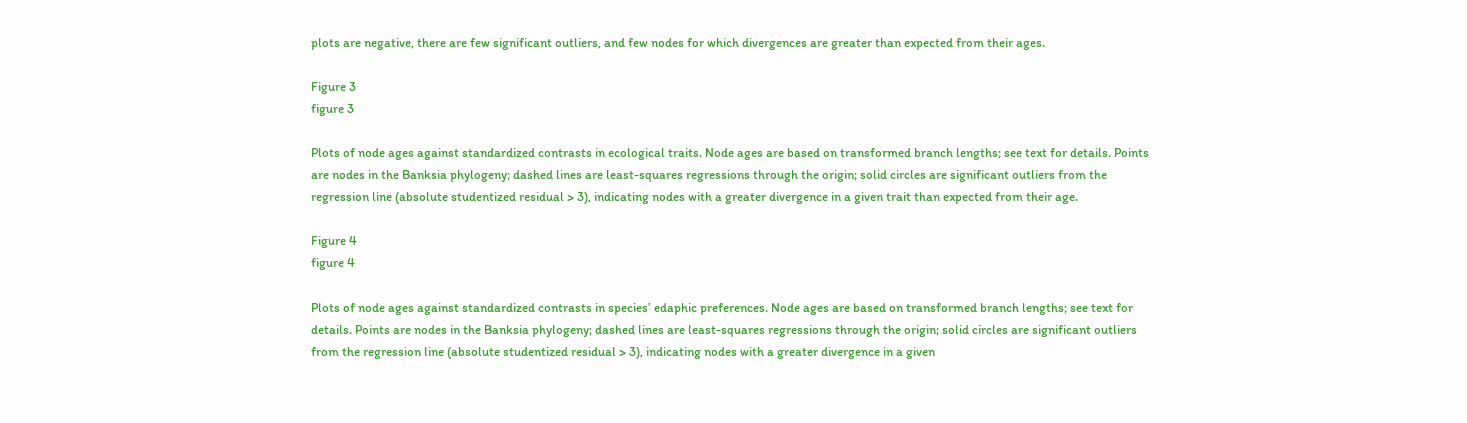plots are negative, there are few significant outliers, and few nodes for which divergences are greater than expected from their ages.

Figure 3
figure 3

Plots of node ages against standardized contrasts in ecological traits. Node ages are based on transformed branch lengths; see text for details. Points are nodes in the Banksia phylogeny; dashed lines are least-squares regressions through the origin; solid circles are significant outliers from the regression line (absolute studentized residual > 3), indicating nodes with a greater divergence in a given trait than expected from their age.

Figure 4
figure 4

Plots of node ages against standardized contrasts in species’ edaphic preferences. Node ages are based on transformed branch lengths; see text for details. Points are nodes in the Banksia phylogeny; dashed lines are least-squares regressions through the origin; solid circles are significant outliers from the regression line (absolute studentized residual > 3), indicating nodes with a greater divergence in a given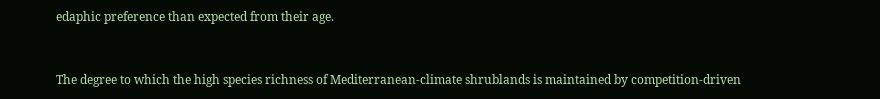edaphic preference than expected from their age.


The degree to which the high species richness of Mediterranean-climate shrublands is maintained by competition-driven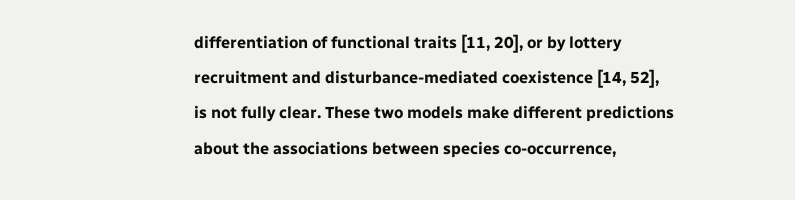differentiation of functional traits [11, 20], or by lottery recruitment and disturbance-mediated coexistence [14, 52], is not fully clear. These two models make different predictions about the associations between species co-occurrence,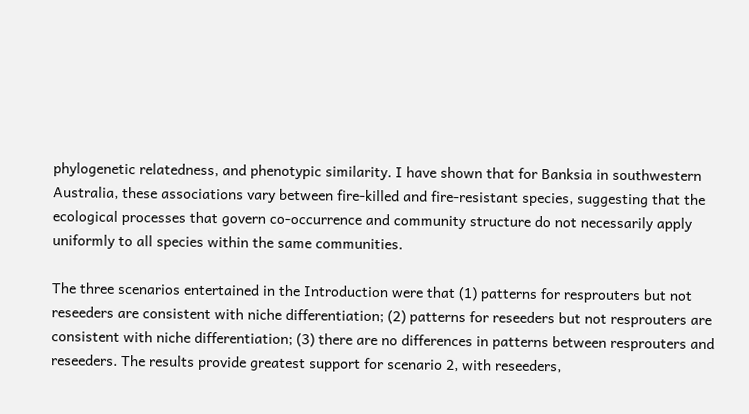phylogenetic relatedness, and phenotypic similarity. I have shown that for Banksia in southwestern Australia, these associations vary between fire-killed and fire-resistant species, suggesting that the ecological processes that govern co-occurrence and community structure do not necessarily apply uniformly to all species within the same communities.

The three scenarios entertained in the Introduction were that (1) patterns for resprouters but not reseeders are consistent with niche differentiation; (2) patterns for reseeders but not resprouters are consistent with niche differentiation; (3) there are no differences in patterns between resprouters and reseeders. The results provide greatest support for scenario 2, with reseeders,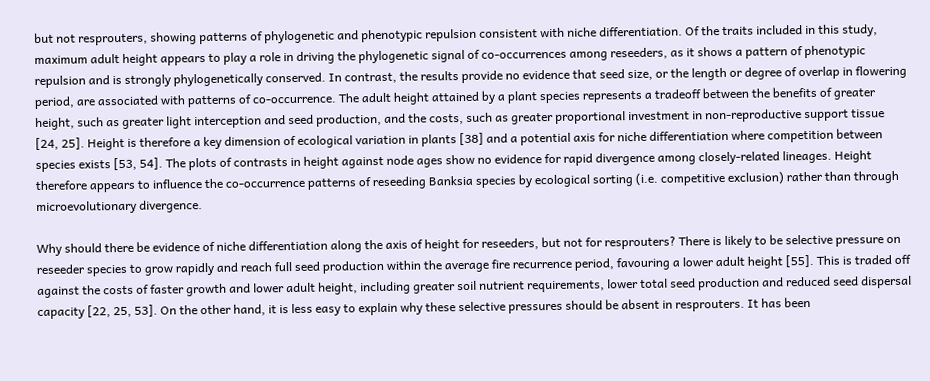but not resprouters, showing patterns of phylogenetic and phenotypic repulsion consistent with niche differentiation. Of the traits included in this study, maximum adult height appears to play a role in driving the phylogenetic signal of co-occurrences among reseeders, as it shows a pattern of phenotypic repulsion and is strongly phylogenetically conserved. In contrast, the results provide no evidence that seed size, or the length or degree of overlap in flowering period, are associated with patterns of co-occurrence. The adult height attained by a plant species represents a tradeoff between the benefits of greater height, such as greater light interception and seed production, and the costs, such as greater proportional investment in non-reproductive support tissue [24, 25]. Height is therefore a key dimension of ecological variation in plants [38] and a potential axis for niche differentiation where competition between species exists [53, 54]. The plots of contrasts in height against node ages show no evidence for rapid divergence among closely-related lineages. Height therefore appears to influence the co-occurrence patterns of reseeding Banksia species by ecological sorting (i.e. competitive exclusion) rather than through microevolutionary divergence.

Why should there be evidence of niche differentiation along the axis of height for reseeders, but not for resprouters? There is likely to be selective pressure on reseeder species to grow rapidly and reach full seed production within the average fire recurrence period, favouring a lower adult height [55]. This is traded off against the costs of faster growth and lower adult height, including greater soil nutrient requirements, lower total seed production and reduced seed dispersal capacity [22, 25, 53]. On the other hand, it is less easy to explain why these selective pressures should be absent in resprouters. It has been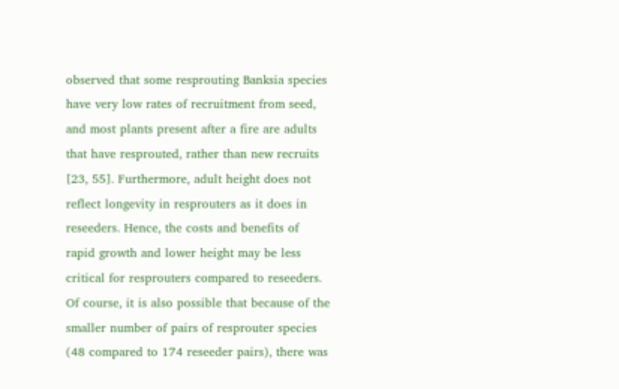observed that some resprouting Banksia species have very low rates of recruitment from seed, and most plants present after a fire are adults that have resprouted, rather than new recruits [23, 55]. Furthermore, adult height does not reflect longevity in resprouters as it does in reseeders. Hence, the costs and benefits of rapid growth and lower height may be less critical for resprouters compared to reseeders. Of course, it is also possible that because of the smaller number of pairs of resprouter species (48 compared to 174 reseeder pairs), there was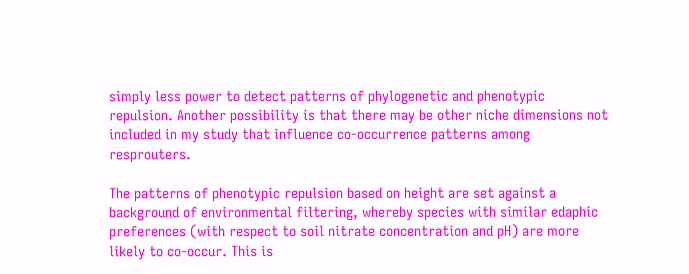simply less power to detect patterns of phylogenetic and phenotypic repulsion. Another possibility is that there may be other niche dimensions not included in my study that influence co-occurrence patterns among resprouters.

The patterns of phenotypic repulsion based on height are set against a background of environmental filtering, whereby species with similar edaphic preferences (with respect to soil nitrate concentration and pH) are more likely to co-occur. This is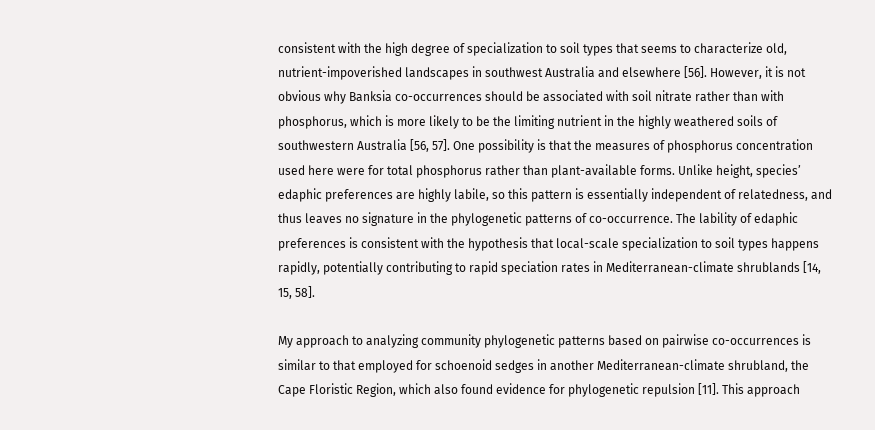consistent with the high degree of specialization to soil types that seems to characterize old, nutrient-impoverished landscapes in southwest Australia and elsewhere [56]. However, it is not obvious why Banksia co-occurrences should be associated with soil nitrate rather than with phosphorus, which is more likely to be the limiting nutrient in the highly weathered soils of southwestern Australia [56, 57]. One possibility is that the measures of phosphorus concentration used here were for total phosphorus rather than plant-available forms. Unlike height, species’ edaphic preferences are highly labile, so this pattern is essentially independent of relatedness, and thus leaves no signature in the phylogenetic patterns of co-occurrence. The lability of edaphic preferences is consistent with the hypothesis that local-scale specialization to soil types happens rapidly, potentially contributing to rapid speciation rates in Mediterranean-climate shrublands [14, 15, 58].

My approach to analyzing community phylogenetic patterns based on pairwise co-occurrences is similar to that employed for schoenoid sedges in another Mediterranean-climate shrubland, the Cape Floristic Region, which also found evidence for phylogenetic repulsion [11]. This approach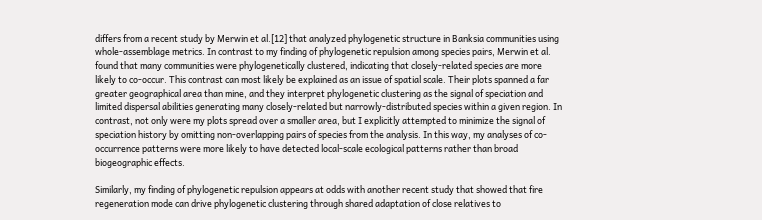differs from a recent study by Merwin et al.[12] that analyzed phylogenetic structure in Banksia communities using whole-assemblage metrics. In contrast to my finding of phylogenetic repulsion among species pairs, Merwin et al. found that many communities were phylogenetically clustered, indicating that closely-related species are more likely to co-occur. This contrast can most likely be explained as an issue of spatial scale. Their plots spanned a far greater geographical area than mine, and they interpret phylogenetic clustering as the signal of speciation and limited dispersal abilities generating many closely-related but narrowly-distributed species within a given region. In contrast, not only were my plots spread over a smaller area, but I explicitly attempted to minimize the signal of speciation history by omitting non-overlapping pairs of species from the analysis. In this way, my analyses of co-occurrence patterns were more likely to have detected local-scale ecological patterns rather than broad biogeographic effects.

Similarly, my finding of phylogenetic repulsion appears at odds with another recent study that showed that fire regeneration mode can drive phylogenetic clustering through shared adaptation of close relatives to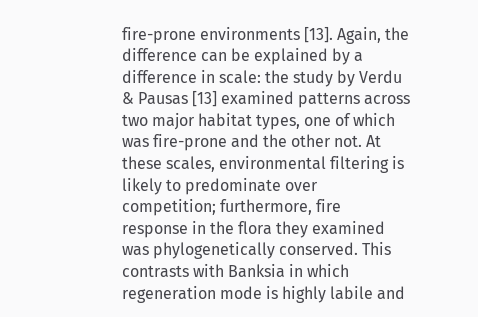fire-prone environments [13]. Again, the difference can be explained by a difference in scale: the study by Verdu & Pausas [13] examined patterns across two major habitat types, one of which was fire-prone and the other not. At these scales, environmental filtering is likely to predominate over competition; furthermore, fire response in the flora they examined was phylogenetically conserved. This contrasts with Banksia in which regeneration mode is highly labile and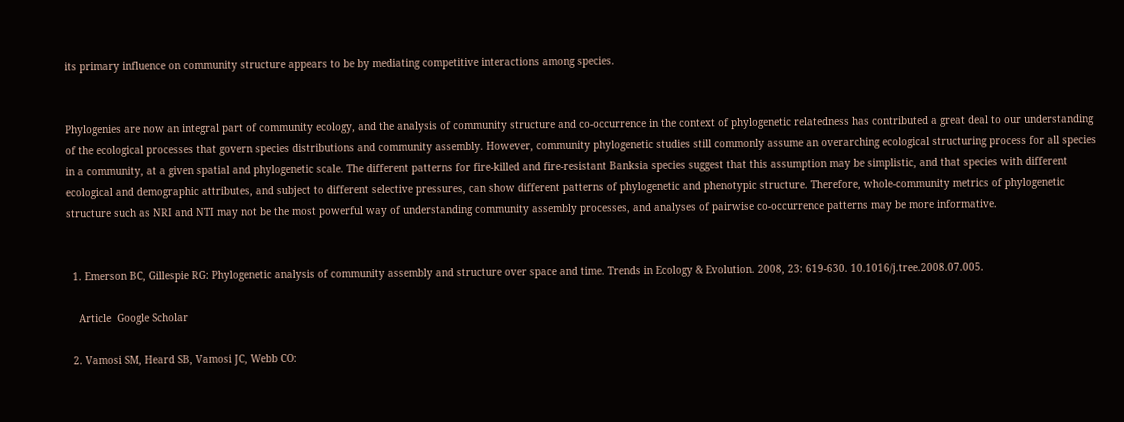its primary influence on community structure appears to be by mediating competitive interactions among species.


Phylogenies are now an integral part of community ecology, and the analysis of community structure and co-occurrence in the context of phylogenetic relatedness has contributed a great deal to our understanding of the ecological processes that govern species distributions and community assembly. However, community phylogenetic studies still commonly assume an overarching ecological structuring process for all species in a community, at a given spatial and phylogenetic scale. The different patterns for fire-killed and fire-resistant Banksia species suggest that this assumption may be simplistic, and that species with different ecological and demographic attributes, and subject to different selective pressures, can show different patterns of phylogenetic and phenotypic structure. Therefore, whole-community metrics of phylogenetic structure such as NRI and NTI may not be the most powerful way of understanding community assembly processes, and analyses of pairwise co-occurrence patterns may be more informative.


  1. Emerson BC, Gillespie RG: Phylogenetic analysis of community assembly and structure over space and time. Trends in Ecology & Evolution. 2008, 23: 619-630. 10.1016/j.tree.2008.07.005.

    Article  Google Scholar

  2. Vamosi SM, Heard SB, Vamosi JC, Webb CO: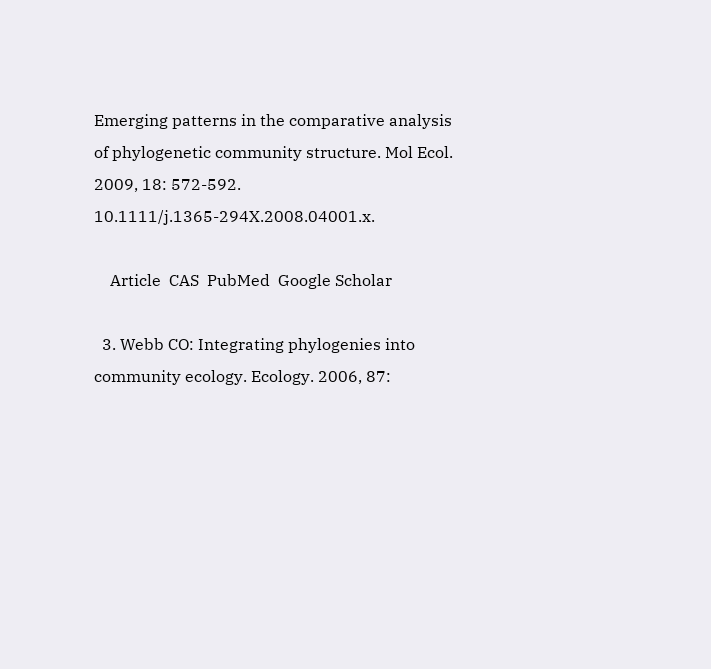Emerging patterns in the comparative analysis of phylogenetic community structure. Mol Ecol. 2009, 18: 572-592. 10.1111/j.1365-294X.2008.04001.x.

    Article  CAS  PubMed  Google Scholar

  3. Webb CO: Integrating phylogenies into community ecology. Ecology. 2006, 87: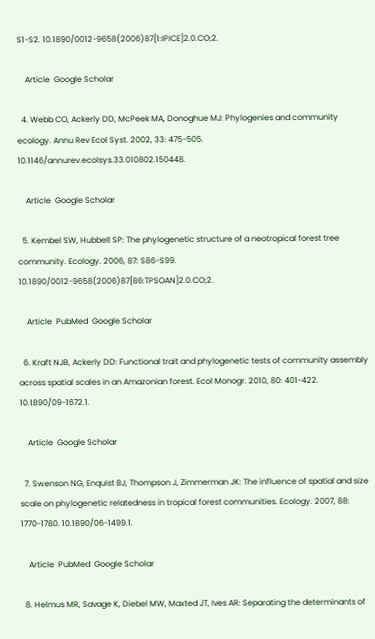S1-S2. 10.1890/0012-9658(2006)87[1:IPICE]2.0.CO;2.

    Article  Google Scholar

  4. Webb CO, Ackerly DD, McPeek MA, Donoghue MJ: Phylogenies and community ecology. Annu Rev Ecol Syst. 2002, 33: 475-505. 10.1146/annurev.ecolsys.33.010802.150448.

    Article  Google Scholar

  5. Kembel SW, Hubbell SP: The phylogenetic structure of a neotropical forest tree community. Ecology. 2006, 87: S86-S99. 10.1890/0012-9658(2006)87[86:TPSOAN]2.0.CO;2.

    Article  PubMed  Google Scholar

  6. Kraft NJB, Ackerly DD: Functional trait and phylogenetic tests of community assembly across spatial scales in an Amazonian forest. Ecol Monogr. 2010, 80: 401-422. 10.1890/09-1672.1.

    Article  Google Scholar

  7. Swenson NG, Enquist BJ, Thompson J, Zimmerman JK: The influence of spatial and size scale on phylogenetic relatedness in tropical forest communities. Ecology. 2007, 88: 1770-1780. 10.1890/06-1499.1.

    Article  PubMed  Google Scholar

  8. Helmus MR, Savage K, Diebel MW, Maxted JT, Ives AR: Separating the determinants of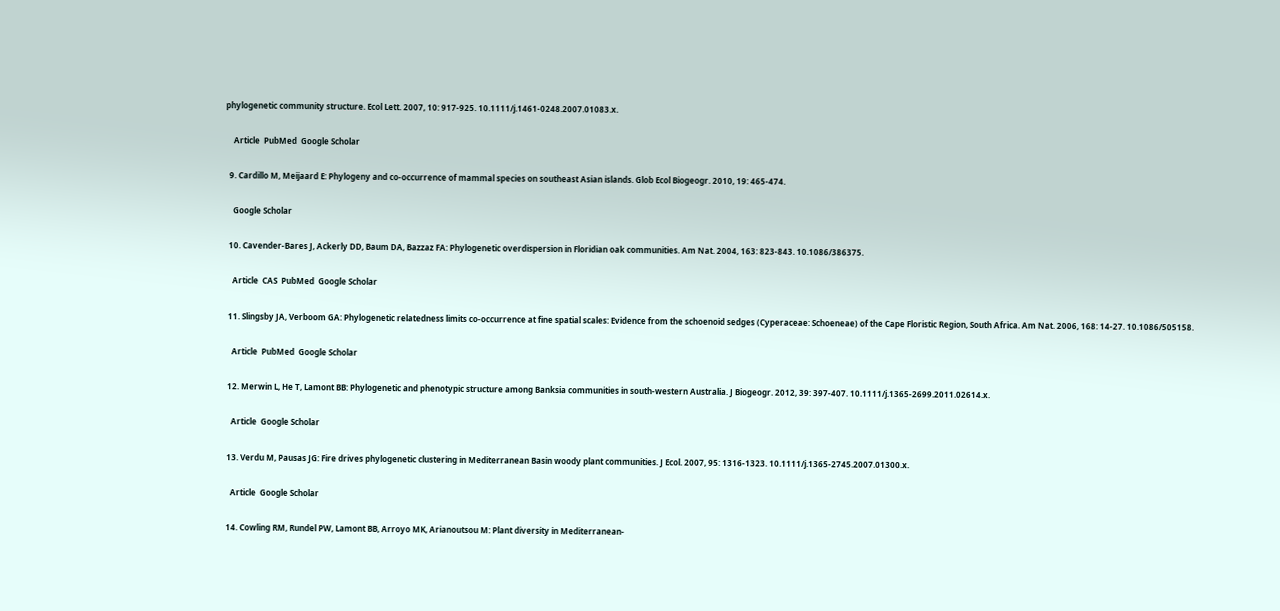phylogenetic community structure. Ecol Lett. 2007, 10: 917-925. 10.1111/j.1461-0248.2007.01083.x.

    Article  PubMed  Google Scholar

  9. Cardillo M, Meijaard E: Phylogeny and co-occurrence of mammal species on southeast Asian islands. Glob Ecol Biogeogr. 2010, 19: 465-474.

    Google Scholar

  10. Cavender-Bares J, Ackerly DD, Baum DA, Bazzaz FA: Phylogenetic overdispersion in Floridian oak communities. Am Nat. 2004, 163: 823-843. 10.1086/386375.

    Article  CAS  PubMed  Google Scholar

  11. Slingsby JA, Verboom GA: Phylogenetic relatedness limits co-occurrence at fine spatial scales: Evidence from the schoenoid sedges (Cyperaceae: Schoeneae) of the Cape Floristic Region, South Africa. Am Nat. 2006, 168: 14-27. 10.1086/505158.

    Article  PubMed  Google Scholar

  12. Merwin L, He T, Lamont BB: Phylogenetic and phenotypic structure among Banksia communities in south-western Australia. J Biogeogr. 2012, 39: 397-407. 10.1111/j.1365-2699.2011.02614.x.

    Article  Google Scholar

  13. Verdu M, Pausas JG: Fire drives phylogenetic clustering in Mediterranean Basin woody plant communities. J Ecol. 2007, 95: 1316-1323. 10.1111/j.1365-2745.2007.01300.x.

    Article  Google Scholar

  14. Cowling RM, Rundel PW, Lamont BB, Arroyo MK, Arianoutsou M: Plant diversity in Mediterranean-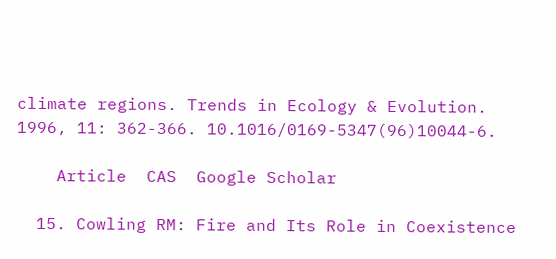climate regions. Trends in Ecology & Evolution. 1996, 11: 362-366. 10.1016/0169-5347(96)10044-6.

    Article  CAS  Google Scholar

  15. Cowling RM: Fire and Its Role in Coexistence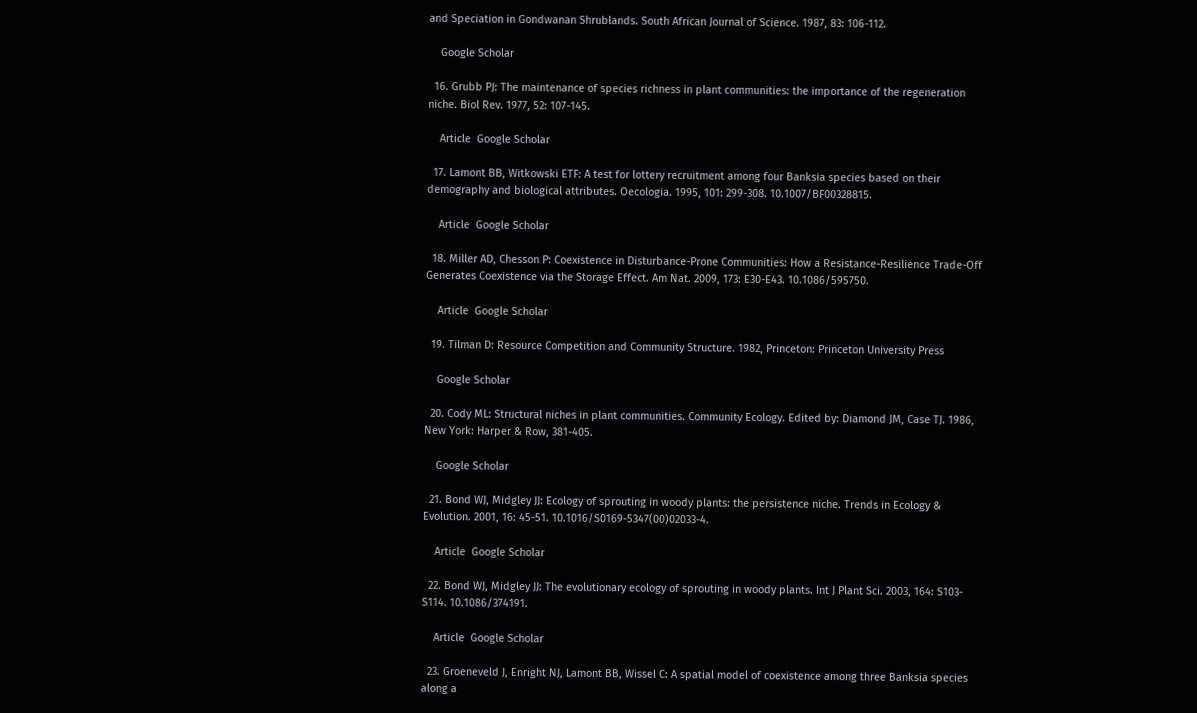and Speciation in Gondwanan Shrublands. South African Journal of Science. 1987, 83: 106-112.

    Google Scholar

  16. Grubb PJ: The maintenance of species richness in plant communities: the importance of the regeneration niche. Biol Rev. 1977, 52: 107-145.

    Article  Google Scholar

  17. Lamont BB, Witkowski ETF: A test for lottery recruitment among four Banksia species based on their demography and biological attributes. Oecologia. 1995, 101: 299-308. 10.1007/BF00328815.

    Article  Google Scholar

  18. Miller AD, Chesson P: Coexistence in Disturbance-Prone Communities: How a Resistance-Resilience Trade-Off Generates Coexistence via the Storage Effect. Am Nat. 2009, 173: E30-E43. 10.1086/595750.

    Article  Google Scholar

  19. Tilman D: Resource Competition and Community Structure. 1982, Princeton: Princeton University Press

    Google Scholar

  20. Cody ML: Structural niches in plant communities. Community Ecology. Edited by: Diamond JM, Case TJ. 1986, New York: Harper & Row, 381-405.

    Google Scholar

  21. Bond WJ, Midgley JJ: Ecology of sprouting in woody plants: the persistence niche. Trends in Ecology & Evolution. 2001, 16: 45-51. 10.1016/S0169-5347(00)02033-4.

    Article  Google Scholar

  22. Bond WJ, Midgley JJ: The evolutionary ecology of sprouting in woody plants. Int J Plant Sci. 2003, 164: S103-S114. 10.1086/374191.

    Article  Google Scholar

  23. Groeneveld J, Enright NJ, Lamont BB, Wissel C: A spatial model of coexistence among three Banksia species along a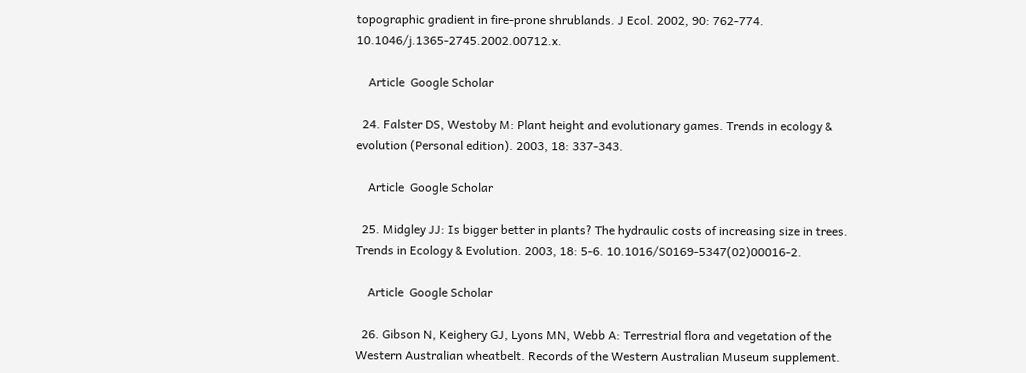topographic gradient in fire-prone shrublands. J Ecol. 2002, 90: 762-774. 10.1046/j.1365-2745.2002.00712.x.

    Article  Google Scholar

  24. Falster DS, Westoby M: Plant height and evolutionary games. Trends in ecology & evolution (Personal edition). 2003, 18: 337-343.

    Article  Google Scholar

  25. Midgley JJ: Is bigger better in plants? The hydraulic costs of increasing size in trees. Trends in Ecology & Evolution. 2003, 18: 5-6. 10.1016/S0169-5347(02)00016-2.

    Article  Google Scholar

  26. Gibson N, Keighery GJ, Lyons MN, Webb A: Terrestrial flora and vegetation of the Western Australian wheatbelt. Records of the Western Australian Museum supplement.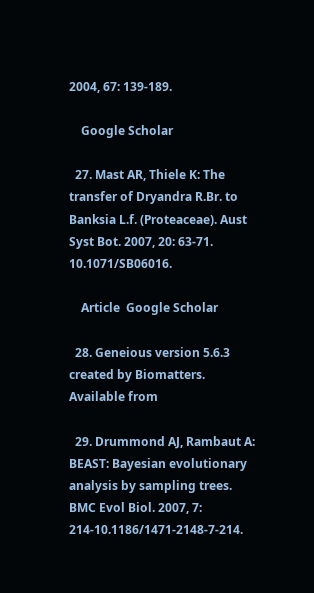2004, 67: 139-189.

    Google Scholar

  27. Mast AR, Thiele K: The transfer of Dryandra R.Br. to Banksia L.f. (Proteaceae). Aust Syst Bot. 2007, 20: 63-71. 10.1071/SB06016.

    Article  Google Scholar

  28. Geneious version 5.6.3 created by Biomatters. Available from

  29. Drummond AJ, Rambaut A: BEAST: Bayesian evolutionary analysis by sampling trees. BMC Evol Biol. 2007, 7: 214-10.1186/1471-2148-7-214.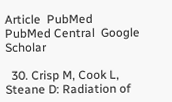Article  PubMed  PubMed Central  Google Scholar

  30. Crisp M, Cook L, Steane D: Radiation of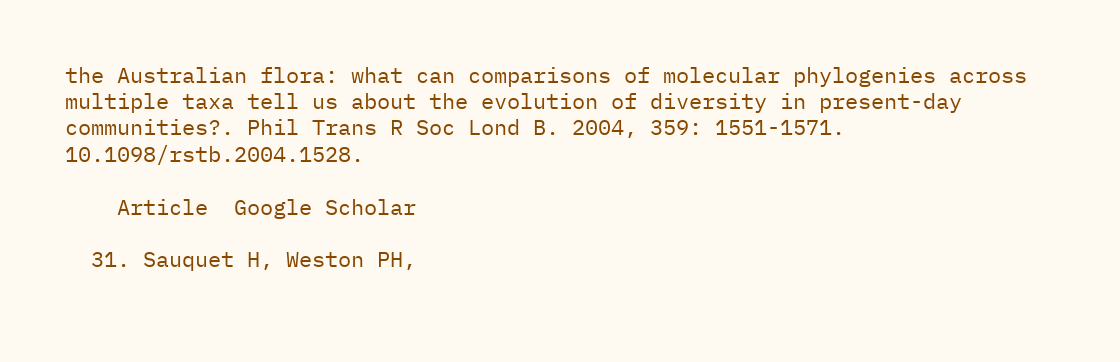the Australian flora: what can comparisons of molecular phylogenies across multiple taxa tell us about the evolution of diversity in present-day communities?. Phil Trans R Soc Lond B. 2004, 359: 1551-1571. 10.1098/rstb.2004.1528.

    Article  Google Scholar

  31. Sauquet H, Weston PH,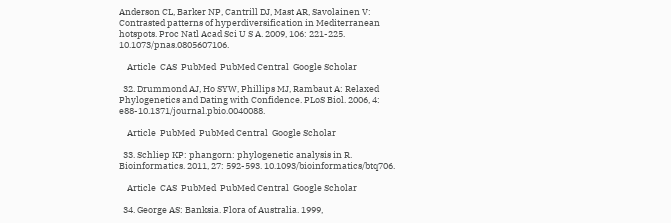Anderson CL, Barker NP, Cantrill DJ, Mast AR, Savolainen V: Contrasted patterns of hyperdiversification in Mediterranean hotspots. Proc Natl Acad Sci U S A. 2009, 106: 221-225. 10.1073/pnas.0805607106.

    Article  CAS  PubMed  PubMed Central  Google Scholar

  32. Drummond AJ, Ho SYW, Phillips MJ, Rambaut A: Relaxed Phylogenetics and Dating with Confidence. PLoS Biol. 2006, 4: e88-10.1371/journal.pbio.0040088.

    Article  PubMed  PubMed Central  Google Scholar

  33. Schliep KP: phangorn: phylogenetic analysis in R. Bioinformatics. 2011, 27: 592-593. 10.1093/bioinformatics/btq706.

    Article  CAS  PubMed  PubMed Central  Google Scholar

  34. George AS: Banksia. Flora of Australia. 1999,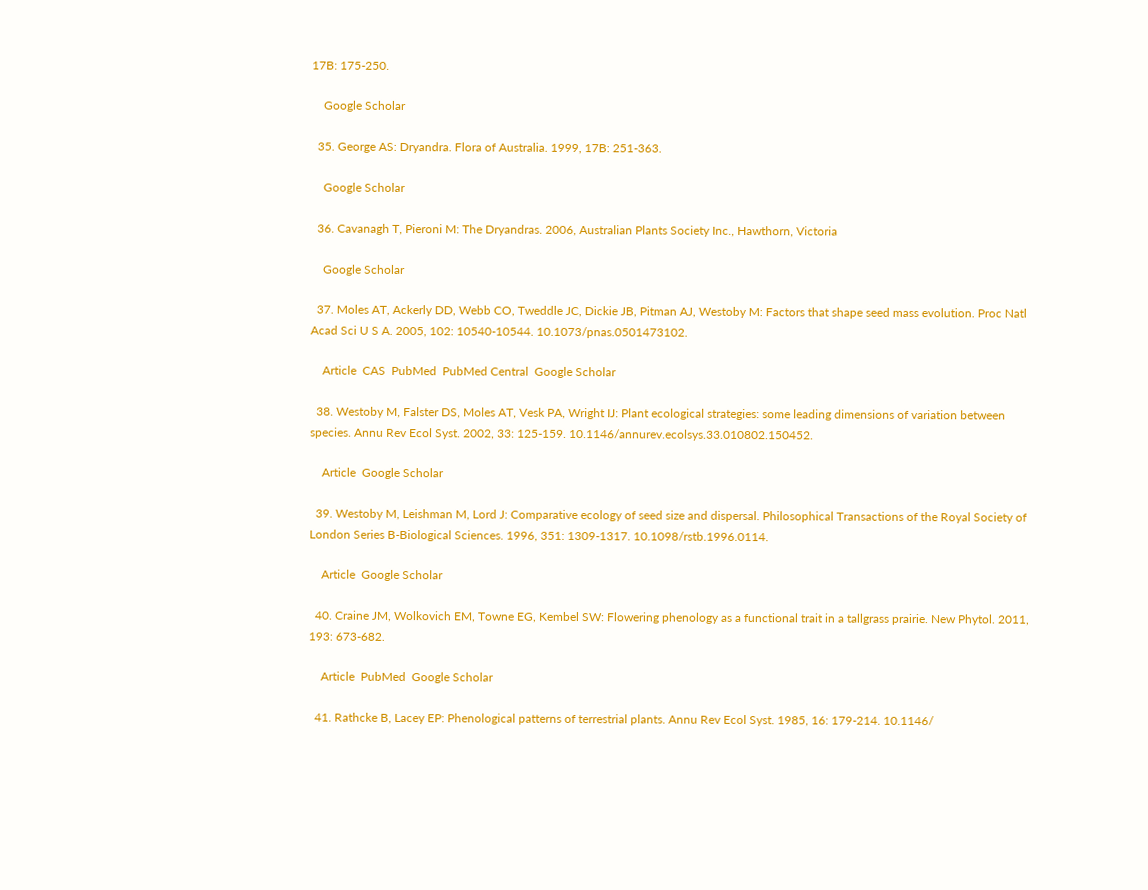17B: 175-250.

    Google Scholar

  35. George AS: Dryandra. Flora of Australia. 1999, 17B: 251-363.

    Google Scholar

  36. Cavanagh T, Pieroni M: The Dryandras. 2006, Australian Plants Society Inc., Hawthorn, Victoria

    Google Scholar

  37. Moles AT, Ackerly DD, Webb CO, Tweddle JC, Dickie JB, Pitman AJ, Westoby M: Factors that shape seed mass evolution. Proc Natl Acad Sci U S A. 2005, 102: 10540-10544. 10.1073/pnas.0501473102.

    Article  CAS  PubMed  PubMed Central  Google Scholar

  38. Westoby M, Falster DS, Moles AT, Vesk PA, Wright IJ: Plant ecological strategies: some leading dimensions of variation between species. Annu Rev Ecol Syst. 2002, 33: 125-159. 10.1146/annurev.ecolsys.33.010802.150452.

    Article  Google Scholar

  39. Westoby M, Leishman M, Lord J: Comparative ecology of seed size and dispersal. Philosophical Transactions of the Royal Society of London Series B-Biological Sciences. 1996, 351: 1309-1317. 10.1098/rstb.1996.0114.

    Article  Google Scholar

  40. Craine JM, Wolkovich EM, Towne EG, Kembel SW: Flowering phenology as a functional trait in a tallgrass prairie. New Phytol. 2011, 193: 673-682.

    Article  PubMed  Google Scholar

  41. Rathcke B, Lacey EP: Phenological patterns of terrestrial plants. Annu Rev Ecol Syst. 1985, 16: 179-214. 10.1146/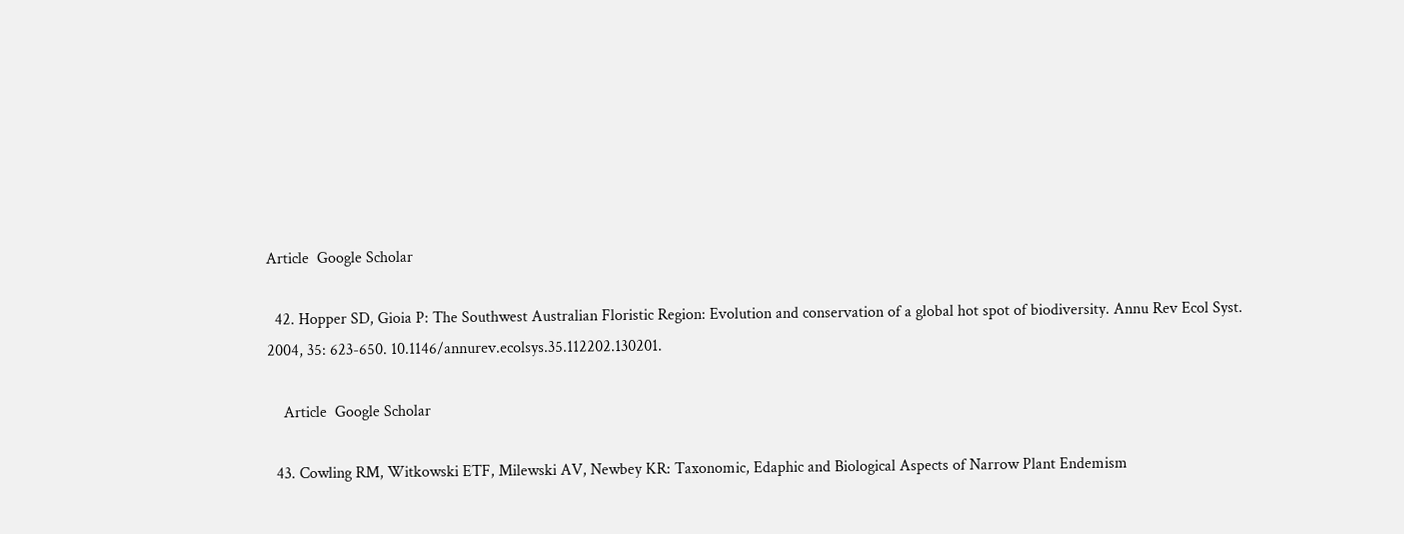Article  Google Scholar

  42. Hopper SD, Gioia P: The Southwest Australian Floristic Region: Evolution and conservation of a global hot spot of biodiversity. Annu Rev Ecol Syst. 2004, 35: 623-650. 10.1146/annurev.ecolsys.35.112202.130201.

    Article  Google Scholar

  43. Cowling RM, Witkowski ETF, Milewski AV, Newbey KR: Taxonomic, Edaphic and Biological Aspects of Narrow Plant Endemism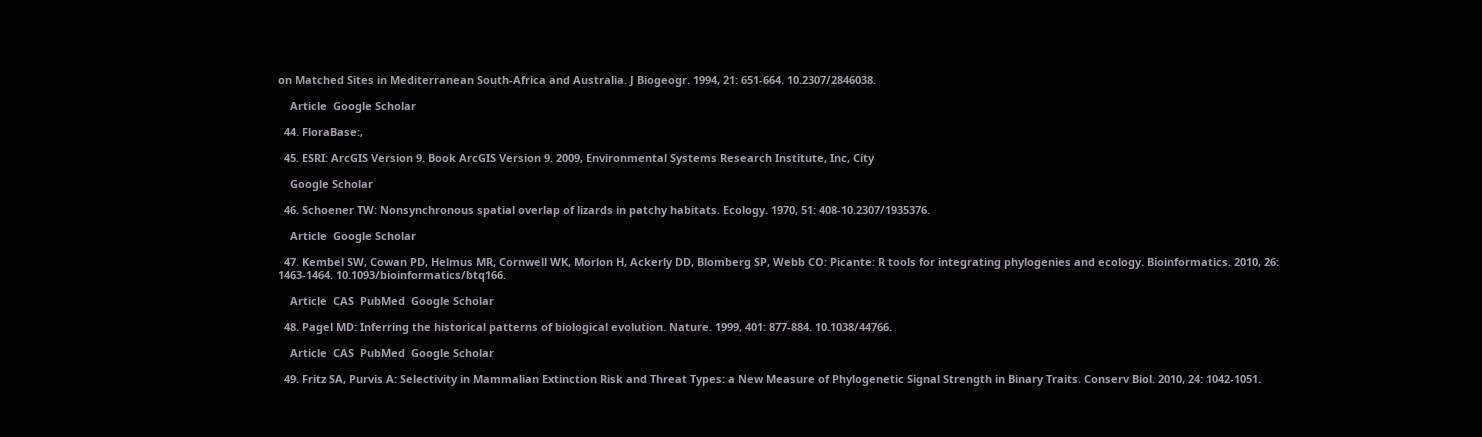on Matched Sites in Mediterranean South-Africa and Australia. J Biogeogr. 1994, 21: 651-664. 10.2307/2846038.

    Article  Google Scholar

  44. FloraBase:,

  45. ESRI: ArcGIS Version 9. Book ArcGIS Version 9. 2009, Environmental Systems Research Institute, Inc, City

    Google Scholar

  46. Schoener TW: Nonsynchronous spatial overlap of lizards in patchy habitats. Ecology. 1970, 51: 408-10.2307/1935376.

    Article  Google Scholar

  47. Kembel SW, Cowan PD, Helmus MR, Cornwell WK, Morlon H, Ackerly DD, Blomberg SP, Webb CO: Picante: R tools for integrating phylogenies and ecology. Bioinformatics. 2010, 26: 1463-1464. 10.1093/bioinformatics/btq166.

    Article  CAS  PubMed  Google Scholar

  48. Pagel MD: Inferring the historical patterns of biological evolution. Nature. 1999, 401: 877-884. 10.1038/44766.

    Article  CAS  PubMed  Google Scholar

  49. Fritz SA, Purvis A: Selectivity in Mammalian Extinction Risk and Threat Types: a New Measure of Phylogenetic Signal Strength in Binary Traits. Conserv Biol. 2010, 24: 1042-1051.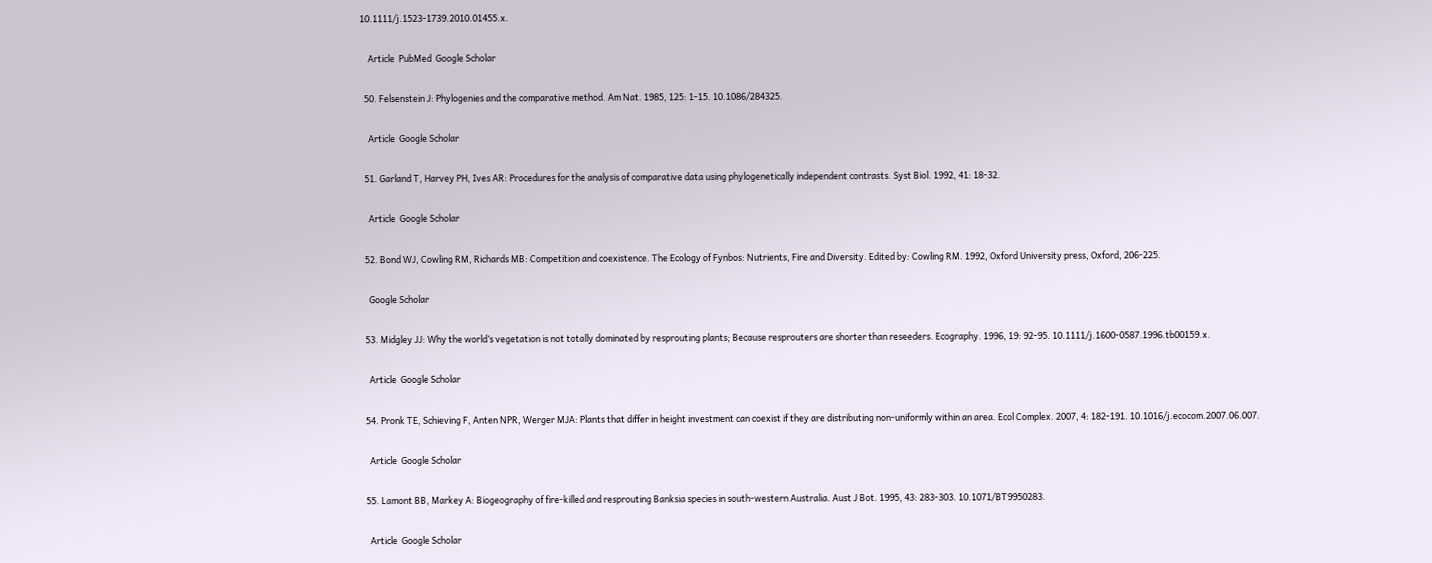10.1111/j.1523-1739.2010.01455.x.

    Article  PubMed  Google Scholar

  50. Felsenstein J: Phylogenies and the comparative method. Am Nat. 1985, 125: 1-15. 10.1086/284325.

    Article  Google Scholar

  51. Garland T, Harvey PH, Ives AR: Procedures for the analysis of comparative data using phylogenetically independent contrasts. Syst Biol. 1992, 41: 18-32.

    Article  Google Scholar

  52. Bond WJ, Cowling RM, Richards MB: Competition and coexistence. The Ecology of Fynbos: Nutrients, Fire and Diversity. Edited by: Cowling RM. 1992, Oxford University press, Oxford, 206-225.

    Google Scholar

  53. Midgley JJ: Why the world’s vegetation is not totally dominated by resprouting plants; Because resprouters are shorter than reseeders. Ecography. 1996, 19: 92-95. 10.1111/j.1600-0587.1996.tb00159.x.

    Article  Google Scholar

  54. Pronk TE, Schieving F, Anten NPR, Werger MJA: Plants that differ in height investment can coexist if they are distributing non-uniformly within an area. Ecol Complex. 2007, 4: 182-191. 10.1016/j.ecocom.2007.06.007.

    Article  Google Scholar

  55. Lamont BB, Markey A: Biogeography of fire-killed and resprouting Banksia species in south-western Australia. Aust J Bot. 1995, 43: 283-303. 10.1071/BT9950283.

    Article  Google Scholar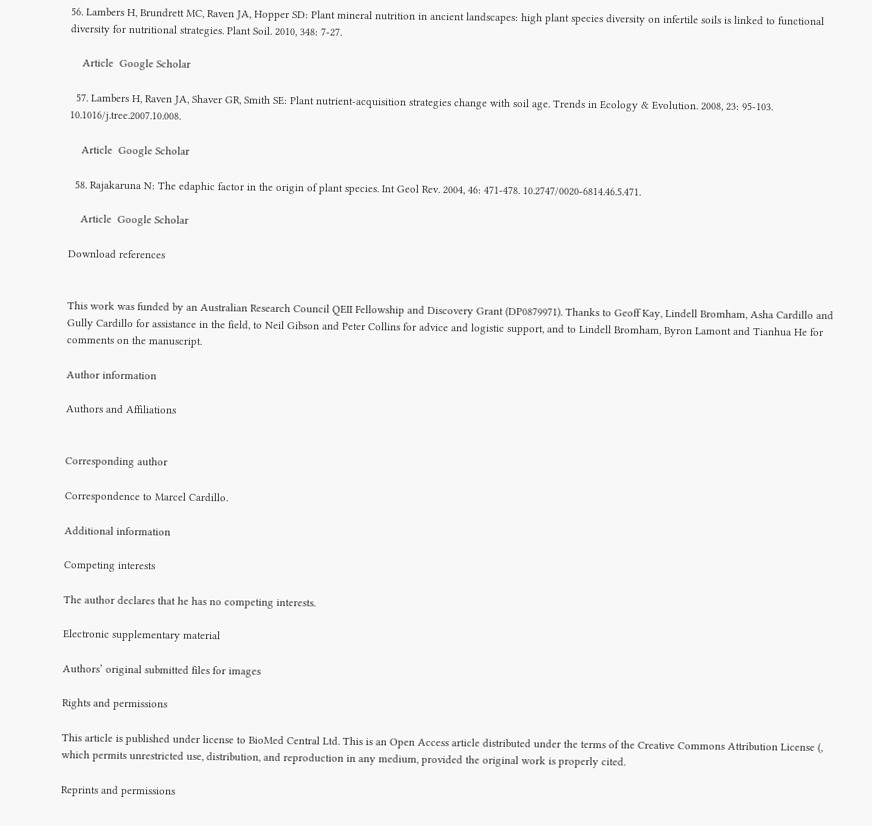56. Lambers H, Brundrett MC, Raven JA, Hopper SD: Plant mineral nutrition in ancient landscapes: high plant species diversity on infertile soils is linked to functional diversity for nutritional strategies. Plant Soil. 2010, 348: 7-27.

    Article  Google Scholar

  57. Lambers H, Raven JA, Shaver GR, Smith SE: Plant nutrient-acquisition strategies change with soil age. Trends in Ecology & Evolution. 2008, 23: 95-103. 10.1016/j.tree.2007.10.008.

    Article  Google Scholar

  58. Rajakaruna N: The edaphic factor in the origin of plant species. Int Geol Rev. 2004, 46: 471-478. 10.2747/0020-6814.46.5.471.

    Article  Google Scholar

Download references


This work was funded by an Australian Research Council QEII Fellowship and Discovery Grant (DP0879971). Thanks to Geoff Kay, Lindell Bromham, Asha Cardillo and Gully Cardillo for assistance in the field, to Neil Gibson and Peter Collins for advice and logistic support, and to Lindell Bromham, Byron Lamont and Tianhua He for comments on the manuscript.

Author information

Authors and Affiliations


Corresponding author

Correspondence to Marcel Cardillo.

Additional information

Competing interests

The author declares that he has no competing interests.

Electronic supplementary material

Authors’ original submitted files for images

Rights and permissions

This article is published under license to BioMed Central Ltd. This is an Open Access article distributed under the terms of the Creative Commons Attribution License (, which permits unrestricted use, distribution, and reproduction in any medium, provided the original work is properly cited.

Reprints and permissions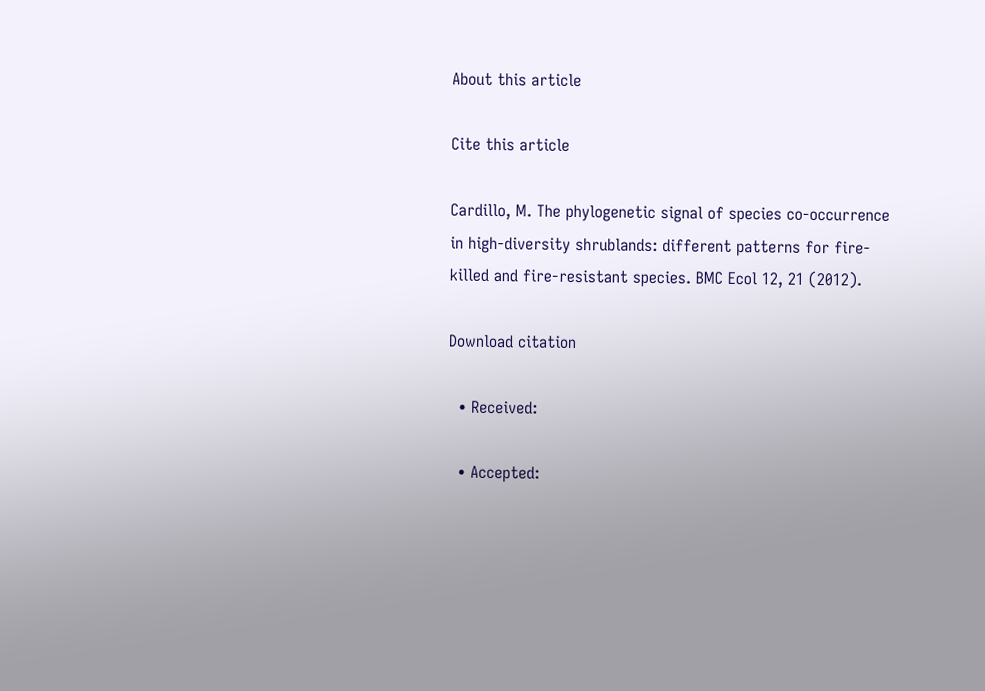About this article

Cite this article

Cardillo, M. The phylogenetic signal of species co-occurrence in high-diversity shrublands: different patterns for fire-killed and fire-resistant species. BMC Ecol 12, 21 (2012).

Download citation

  • Received:

  • Accepted: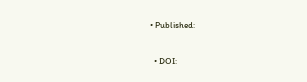• Published:

  • DOI: